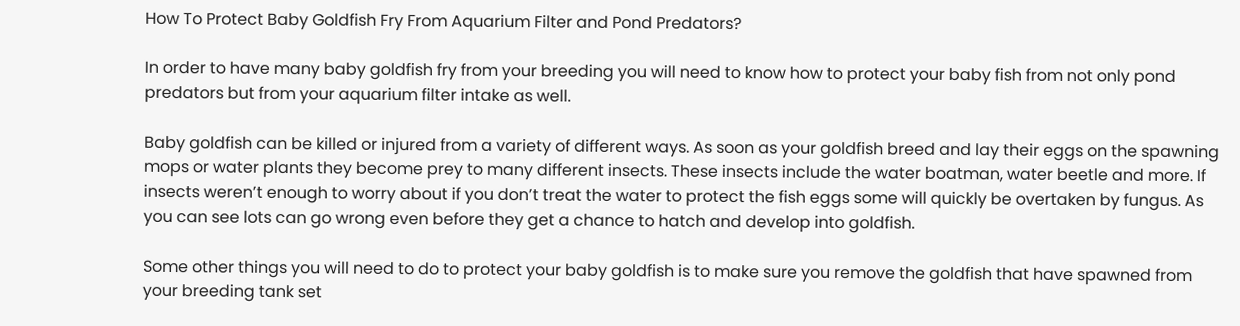How To Protect Baby Goldfish Fry From Aquarium Filter and Pond Predators?

In order to have many baby goldfish fry from your breeding you will need to know how to protect your baby fish from not only pond predators but from your aquarium filter intake as well.

Baby goldfish can be killed or injured from a variety of different ways. As soon as your goldfish breed and lay their eggs on the spawning mops or water plants they become prey to many different insects. These insects include the water boatman, water beetle and more. If insects weren’t enough to worry about if you don’t treat the water to protect the fish eggs some will quickly be overtaken by fungus. As you can see lots can go wrong even before they get a chance to hatch and develop into goldfish.

Some other things you will need to do to protect your baby goldfish is to make sure you remove the goldfish that have spawned from your breeding tank set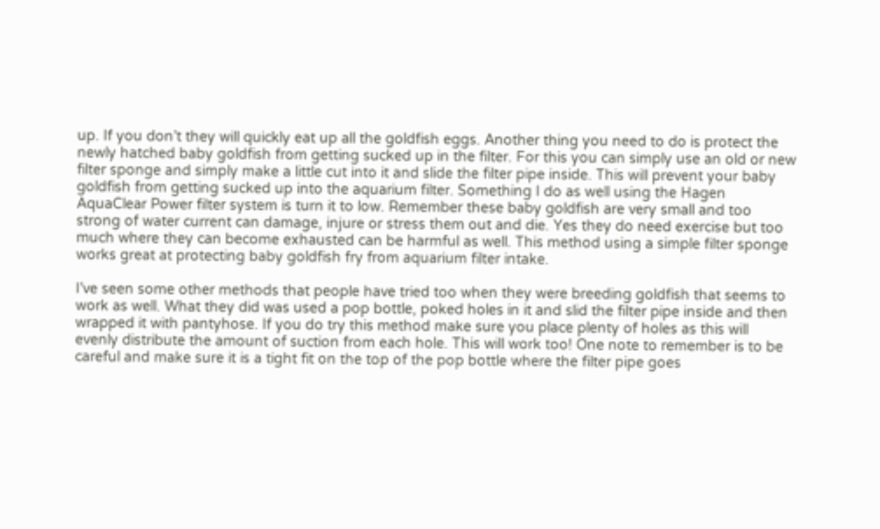up. If you don’t they will quickly eat up all the goldfish eggs. Another thing you need to do is protect the newly hatched baby goldfish from getting sucked up in the filter. For this you can simply use an old or new filter sponge and simply make a little cut into it and slide the filter pipe inside. This will prevent your baby goldfish from getting sucked up into the aquarium filter. Something I do as well using the Hagen AquaClear Power filter system is turn it to low. Remember these baby goldfish are very small and too strong of water current can damage, injure or stress them out and die. Yes they do need exercise but too much where they can become exhausted can be harmful as well. This method using a simple filter sponge works great at protecting baby goldfish fry from aquarium filter intake.

I’ve seen some other methods that people have tried too when they were breeding goldfish that seems to work as well. What they did was used a pop bottle, poked holes in it and slid the filter pipe inside and then wrapped it with pantyhose. If you do try this method make sure you place plenty of holes as this will evenly distribute the amount of suction from each hole. This will work too! One note to remember is to be careful and make sure it is a tight fit on the top of the pop bottle where the filter pipe goes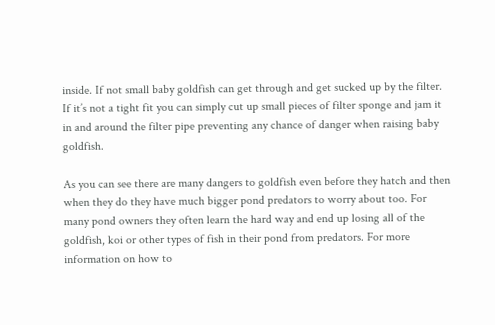inside. If not small baby goldfish can get through and get sucked up by the filter. If it’s not a tight fit you can simply cut up small pieces of filter sponge and jam it in and around the filter pipe preventing any chance of danger when raising baby goldfish.

As you can see there are many dangers to goldfish even before they hatch and then when they do they have much bigger pond predators to worry about too. For many pond owners they often learn the hard way and end up losing all of the goldfish, koi or other types of fish in their pond from predators. For more information on how to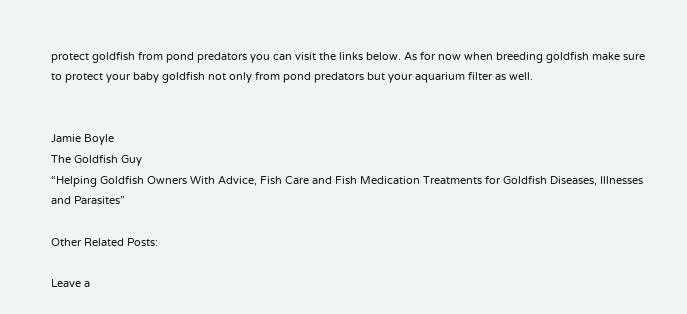protect goldfish from pond predators you can visit the links below. As for now when breeding goldfish make sure to protect your baby goldfish not only from pond predators but your aquarium filter as well.


Jamie Boyle
The Goldfish Guy
“Helping Goldfish Owners With Advice, Fish Care and Fish Medication Treatments for Goldfish Diseases, Illnesses and Parasites”

Other Related Posts:

Leave a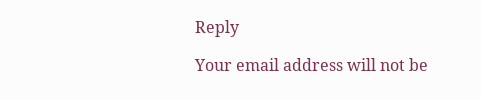Reply

Your email address will not be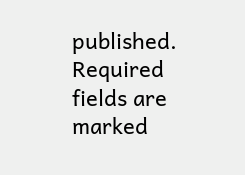published. Required fields are marked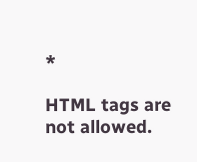*

HTML tags are not allowed.